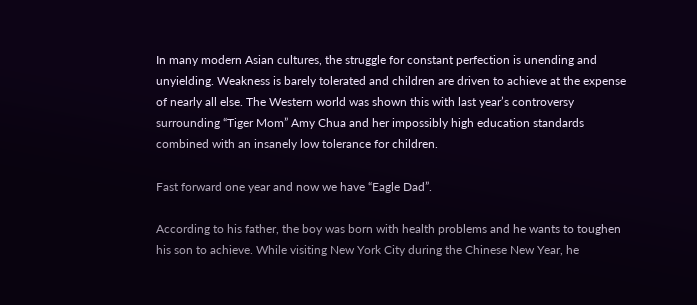In many modern Asian cultures, the struggle for constant perfection is unending and unyielding. Weakness is barely tolerated and children are driven to achieve at the expense of nearly all else. The Western world was shown this with last year’s controversy surrounding “Tiger Mom” Amy Chua and her impossibly high education standards combined with an insanely low tolerance for children.

Fast forward one year and now we have “Eagle Dad”.

According to his father, the boy was born with health problems and he wants to toughen his son to achieve. While visiting New York City during the Chinese New Year, he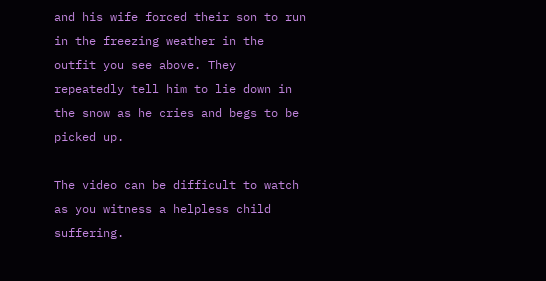and his wife forced their son to run in the freezing weather in the outfit you see above. They repeatedly tell him to lie down in the snow as he cries and begs to be picked up.

The video can be difficult to watch as you witness a helpless child suffering.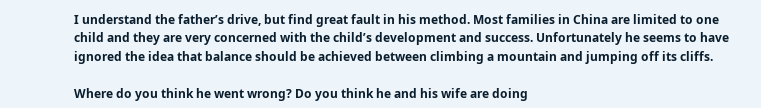I understand the father’s drive, but find great fault in his method. Most families in China are limited to one child and they are very concerned with the child’s development and success. Unfortunately he seems to have ignored the idea that balance should be achieved between climbing a mountain and jumping off its cliffs.

Where do you think he went wrong? Do you think he and his wife are doing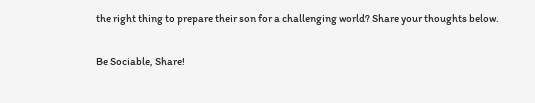the right thing to prepare their son for a challenging world? Share your thoughts below.

Be Sociable, Share!